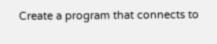Create a program that connects to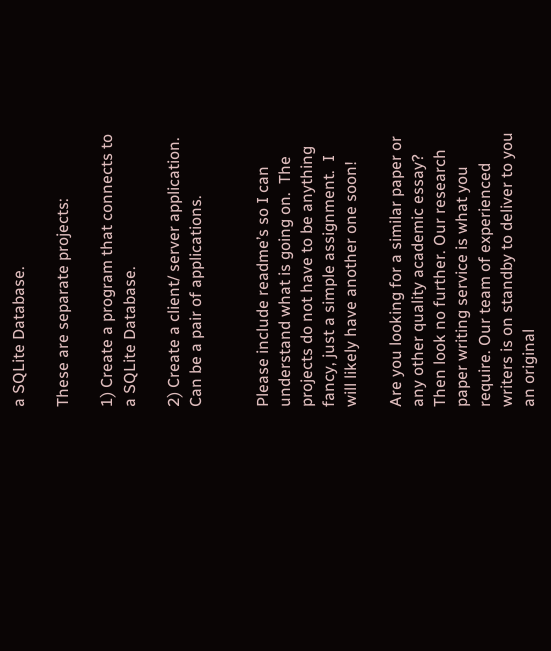a SQLite Database.

These are separate projects:

1) Create a program that connects to a SQLite Database.

2) Create a client/ server application.  Can be a pair of applications.


Please include readme’s so I can understand what is going on.  The projects do not have to be anything fancy, just a simple assignment.  I will likely have another one soon!

Are you looking for a similar paper or any other quality academic essay? Then look no further. Our research paper writing service is what you require. Our team of experienced writers is on standby to deliver to you an original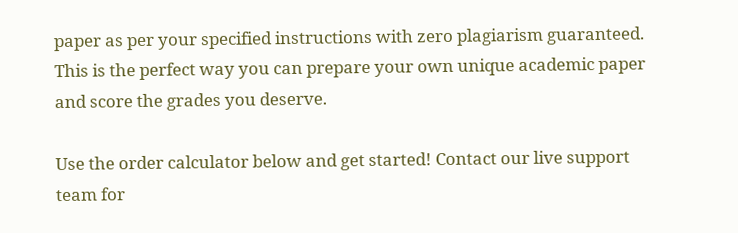paper as per your specified instructions with zero plagiarism guaranteed. This is the perfect way you can prepare your own unique academic paper and score the grades you deserve.

Use the order calculator below and get started! Contact our live support team for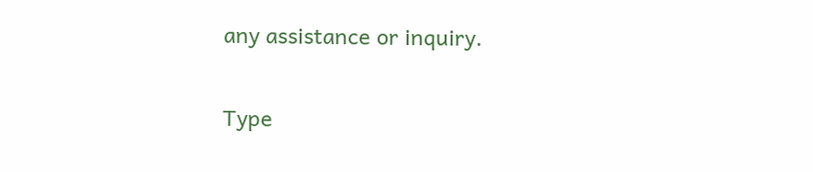any assistance or inquiry.

Type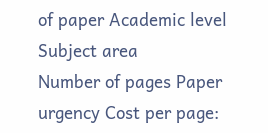of paper Academic level Subject area
Number of pages Paper urgency Cost per page: